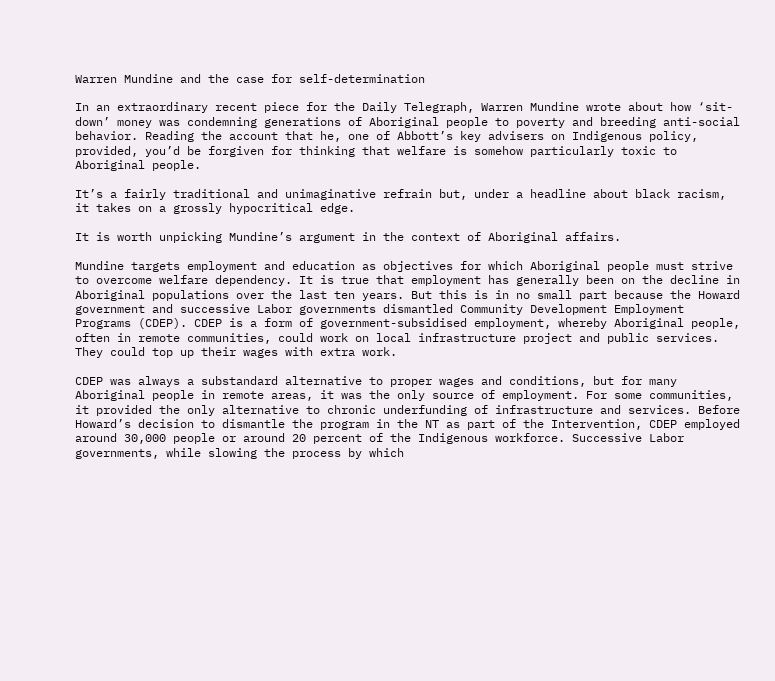Warren Mundine and the case for self-determination

In an extraordinary recent piece for the Daily Telegraph, Warren Mundine wrote about how ‘sit-down’ money was condemning generations of Aboriginal people to poverty and breeding anti-social behavior. Reading the account that he, one of Abbott’s key advisers on Indigenous policy, provided, you’d be forgiven for thinking that welfare is somehow particularly toxic to Aboriginal people.

It’s a fairly traditional and unimaginative refrain but, under a headline about black racism, it takes on a grossly hypocritical edge.

It is worth unpicking Mundine’s argument in the context of Aboriginal affairs.

Mundine targets employment and education as objectives for which Aboriginal people must strive to overcome welfare dependency. It is true that employment has generally been on the decline in Aboriginal populations over the last ten years. But this is in no small part because the Howard government and successive Labor governments dismantled Community Development Employment Programs (CDEP). CDEP is a form of government-subsidised employment, whereby Aboriginal people, often in remote communities, could work on local infrastructure project and public services. They could top up their wages with extra work.

CDEP was always a substandard alternative to proper wages and conditions, but for many Aboriginal people in remote areas, it was the only source of employment. For some communities, it provided the only alternative to chronic underfunding of infrastructure and services. Before Howard’s decision to dismantle the program in the NT as part of the Intervention, CDEP employed around 30,000 people or around 20 percent of the Indigenous workforce. Successive Labor governments, while slowing the process by which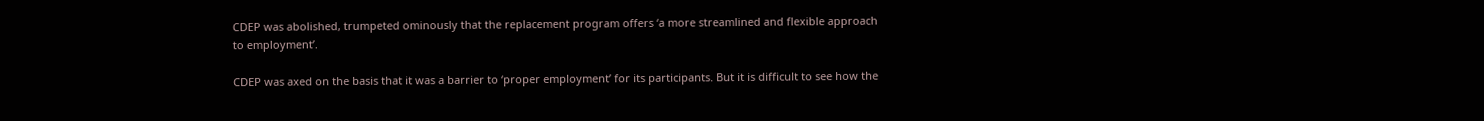CDEP was abolished, trumpeted ominously that the replacement program offers ‘a more streamlined and flexible approach to employment’.

CDEP was axed on the basis that it was a barrier to ‘proper employment’ for its participants. But it is difficult to see how the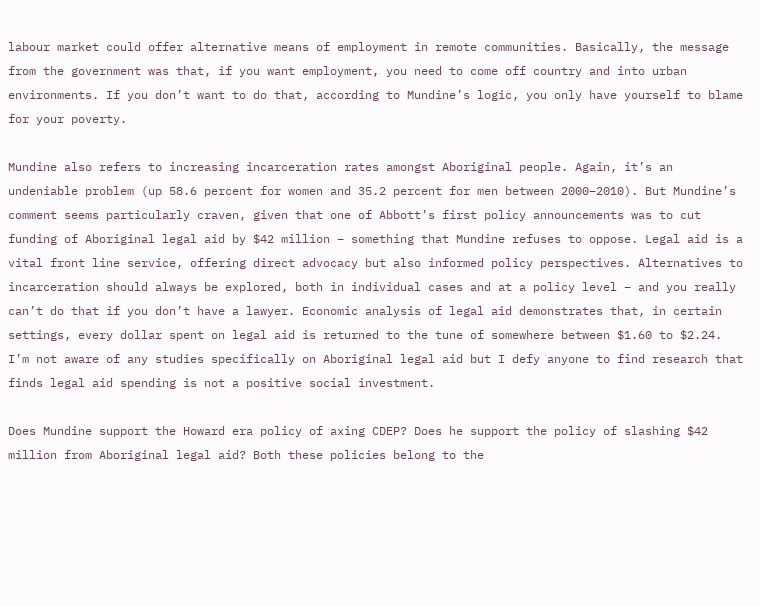labour market could offer alternative means of employment in remote communities. Basically, the message from the government was that, if you want employment, you need to come off country and into urban environments. If you don’t want to do that, according to Mundine’s logic, you only have yourself to blame for your poverty.

Mundine also refers to increasing incarceration rates amongst Aboriginal people. Again, it’s an undeniable problem (up 58.6 percent for women and 35.2 percent for men between 2000–2010). But Mundine’s comment seems particularly craven, given that one of Abbott’s first policy announcements was to cut funding of Aboriginal legal aid by $42 million – something that Mundine refuses to oppose. Legal aid is a vital front line service, offering direct advocacy but also informed policy perspectives. Alternatives to incarceration should always be explored, both in individual cases and at a policy level – and you really can’t do that if you don’t have a lawyer. Economic analysis of legal aid demonstrates that, in certain settings, every dollar spent on legal aid is returned to the tune of somewhere between $1.60 to $2.24. I’m not aware of any studies specifically on Aboriginal legal aid but I defy anyone to find research that finds legal aid spending is not a positive social investment.

Does Mundine support the Howard era policy of axing CDEP? Does he support the policy of slashing $42 million from Aboriginal legal aid? Both these policies belong to the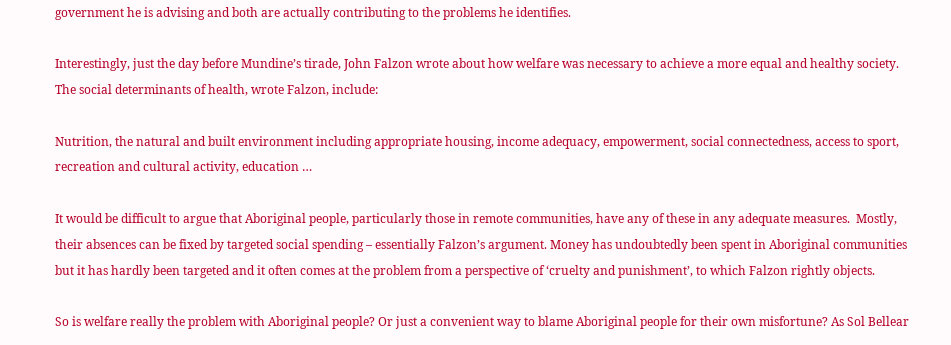government he is advising and both are actually contributing to the problems he identifies.

Interestingly, just the day before Mundine’s tirade, John Falzon wrote about how welfare was necessary to achieve a more equal and healthy society. The social determinants of health, wrote Falzon, include:

Nutrition, the natural and built environment including appropriate housing, income adequacy, empowerment, social connectedness, access to sport, recreation and cultural activity, education …

It would be difficult to argue that Aboriginal people, particularly those in remote communities, have any of these in any adequate measures.  Mostly, their absences can be fixed by targeted social spending – essentially Falzon’s argument. Money has undoubtedly been spent in Aboriginal communities but it has hardly been targeted and it often comes at the problem from a perspective of ‘cruelty and punishment’, to which Falzon rightly objects.

So is welfare really the problem with Aboriginal people? Or just a convenient way to blame Aboriginal people for their own misfortune? As Sol Bellear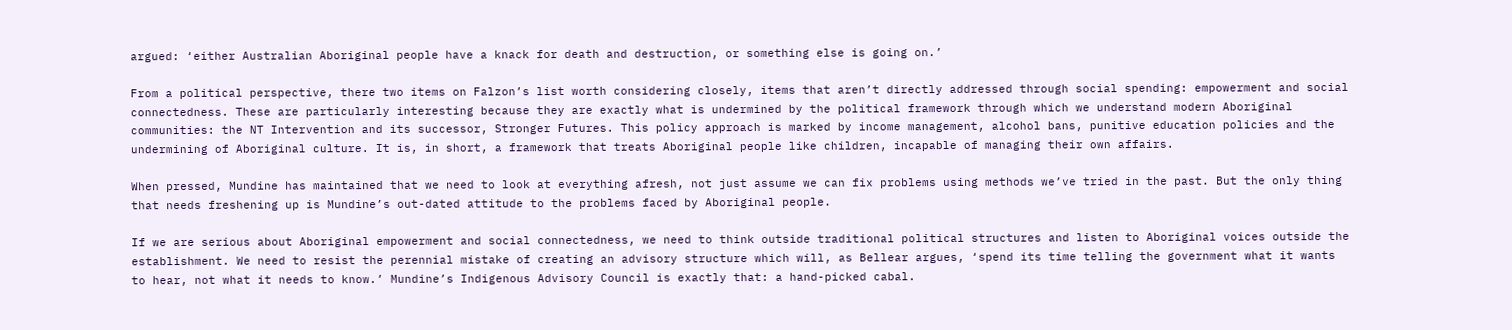argued: ‘either Australian Aboriginal people have a knack for death and destruction, or something else is going on.’

From a political perspective, there two items on Falzon’s list worth considering closely, items that aren’t directly addressed through social spending: empowerment and social connectedness. These are particularly interesting because they are exactly what is undermined by the political framework through which we understand modern Aboriginal communities: the NT Intervention and its successor, Stronger Futures. This policy approach is marked by income management, alcohol bans, punitive education policies and the undermining of Aboriginal culture. It is, in short, a framework that treats Aboriginal people like children, incapable of managing their own affairs.

When pressed, Mundine has maintained that we need to look at everything afresh, not just assume we can fix problems using methods we’ve tried in the past. But the only thing that needs freshening up is Mundine’s out-dated attitude to the problems faced by Aboriginal people.

If we are serious about Aboriginal empowerment and social connectedness, we need to think outside traditional political structures and listen to Aboriginal voices outside the establishment. We need to resist the perennial mistake of creating an advisory structure which will, as Bellear argues, ‘spend its time telling the government what it wants to hear, not what it needs to know.’ Mundine’s Indigenous Advisory Council is exactly that: a hand-picked cabal.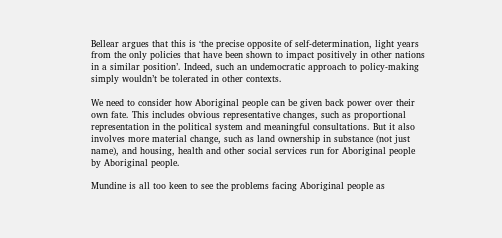Bellear argues that this is ‘the precise opposite of self-determination, light years from the only policies that have been shown to impact positively in other nations in a similar position’. Indeed, such an undemocratic approach to policy-making simply wouldn’t be tolerated in other contexts.

We need to consider how Aboriginal people can be given back power over their own fate. This includes obvious representative changes, such as proportional representation in the political system and meaningful consultations. But it also involves more material change, such as land ownership in substance (not just name), and housing, health and other social services run for Aboriginal people by Aboriginal people.

Mundine is all too keen to see the problems facing Aboriginal people as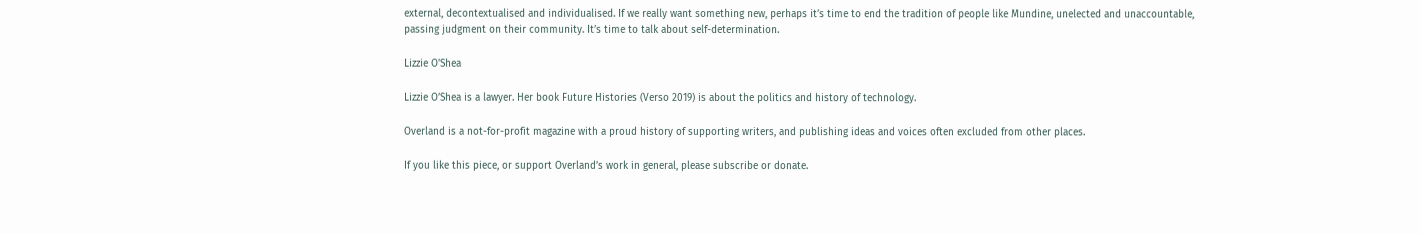external, decontextualised and individualised. If we really want something new, perhaps it’s time to end the tradition of people like Mundine, unelected and unaccountable, passing judgment on their community. It’s time to talk about self-determination.

Lizzie O'Shea

Lizzie O’Shea is a lawyer. Her book Future Histories (Verso 2019) is about the politics and history of technology.

Overland is a not-for-profit magazine with a proud history of supporting writers, and publishing ideas and voices often excluded from other places.

If you like this piece, or support Overland’s work in general, please subscribe or donate.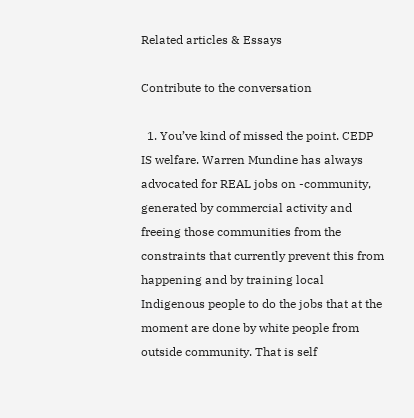Related articles & Essays

Contribute to the conversation

  1. You’ve kind of missed the point. CEDP IS welfare. Warren Mundine has always advocated for REAL jobs on -community, generated by commercial activity and freeing those communities from the constraints that currently prevent this from happening and by training local Indigenous people to do the jobs that at the moment are done by white people from outside community. That is self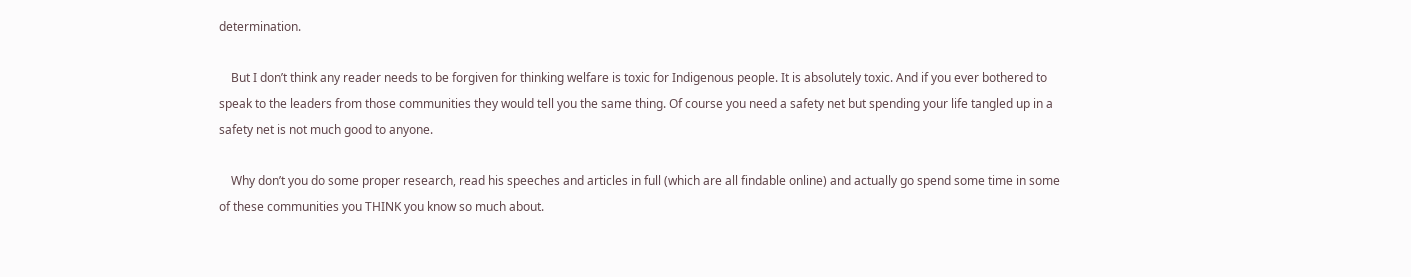determination.

    But I don’t think any reader needs to be forgiven for thinking welfare is toxic for Indigenous people. It is absolutely toxic. And if you ever bothered to speak to the leaders from those communities they would tell you the same thing. Of course you need a safety net but spending your life tangled up in a safety net is not much good to anyone.

    Why don’t you do some proper research, read his speeches and articles in full (which are all findable online) and actually go spend some time in some of these communities you THINK you know so much about.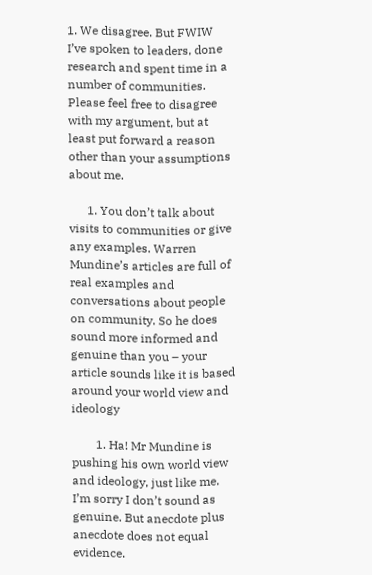1. We disagree. But FWIW I’ve spoken to leaders, done research and spent time in a number of communities. Please feel free to disagree with my argument, but at least put forward a reason other than your assumptions about me.

      1. You don’t talk about visits to communities or give any examples. Warren Mundine’s articles are full of real examples and conversations about people on community. So he does sound more informed and genuine than you – your article sounds like it is based around your world view and ideology

        1. Ha! Mr Mundine is pushing his own world view and ideology, just like me. I’m sorry I don’t sound as genuine. But anecdote plus anecdote does not equal evidence.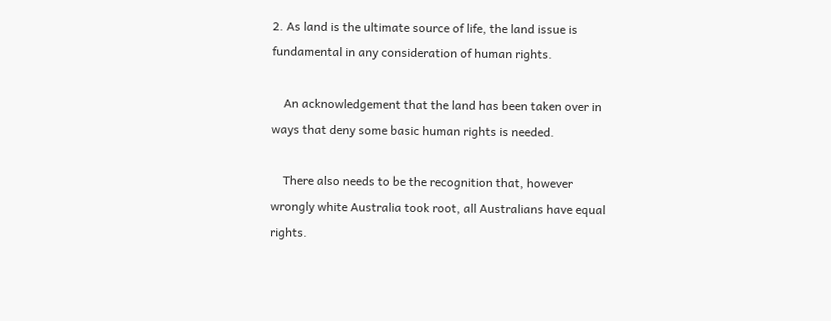2. As land is the ultimate source of life, the land issue is fundamental in any consideration of human rights.

    An acknowledgement that the land has been taken over in ways that deny some basic human rights is needed.

    There also needs to be the recognition that, however wrongly white Australia took root, all Australians have equal rights.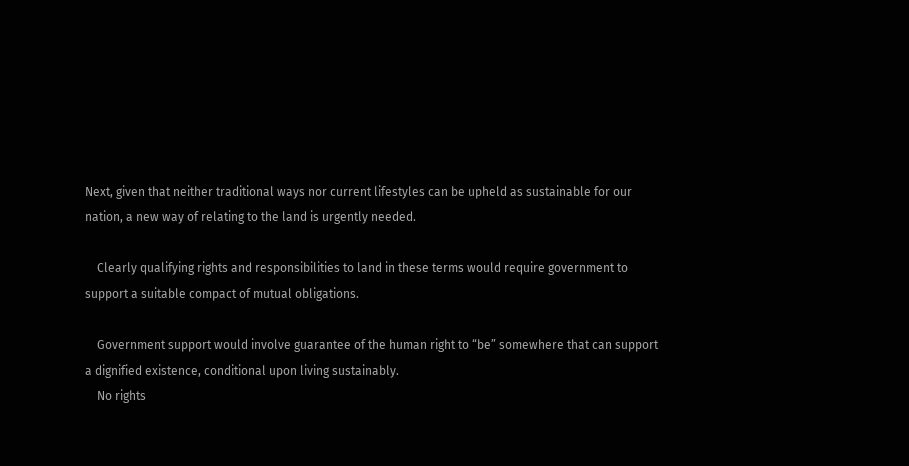Next, given that neither traditional ways nor current lifestyles can be upheld as sustainable for our nation, a new way of relating to the land is urgently needed.

    Clearly qualifying rights and responsibilities to land in these terms would require government to support a suitable compact of mutual obligations.

    Government support would involve guarantee of the human right to “be” somewhere that can support a dignified existence, conditional upon living sustainably.
    No rights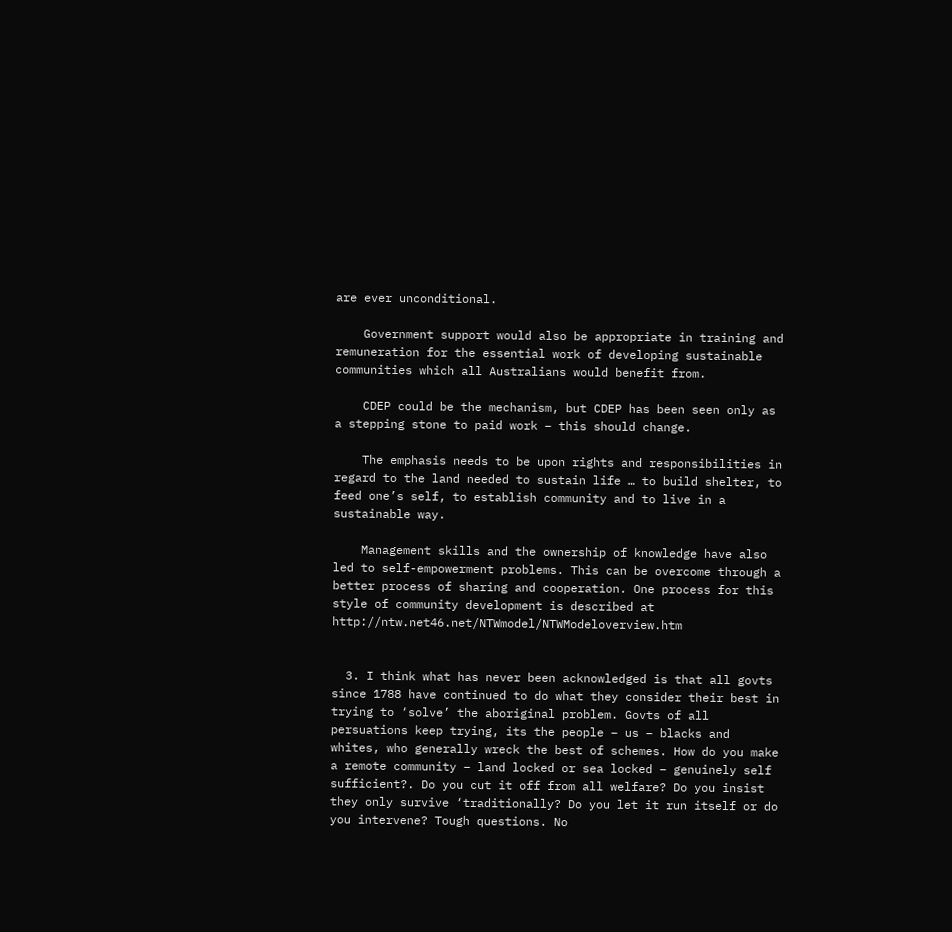are ever unconditional.

    Government support would also be appropriate in training and remuneration for the essential work of developing sustainable communities which all Australians would benefit from.

    CDEP could be the mechanism, but CDEP has been seen only as a stepping stone to paid work – this should change.

    The emphasis needs to be upon rights and responsibilities in regard to the land needed to sustain life … to build shelter, to feed one’s self, to establish community and to live in a sustainable way.

    Management skills and the ownership of knowledge have also led to self-empowerment problems. This can be overcome through a better process of sharing and cooperation. One process for this style of community development is described at http://ntw.net46.net/NTWmodel/NTWModeloverview.htm


  3. I think what has never been acknowledged is that all govts since 1788 have continued to do what they consider their best in trying to ‘solve’ the aboriginal problem. Govts of all persuations keep trying, its the people – us – blacks and whites, who generally wreck the best of schemes. How do you make a remote community – land locked or sea locked – genuinely self sufficient?. Do you cut it off from all welfare? Do you insist they only survive ‘traditionally? Do you let it run itself or do you intervene? Tough questions. No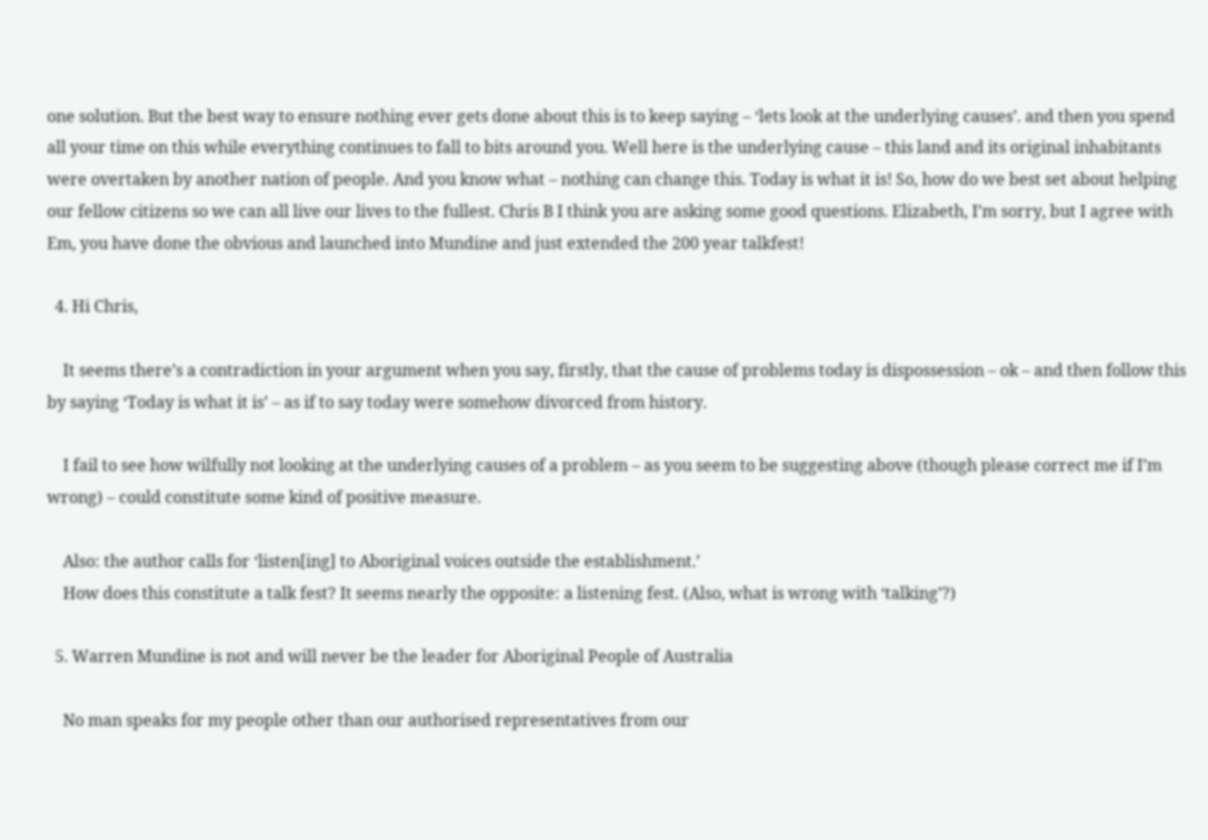one solution. But the best way to ensure nothing ever gets done about this is to keep saying – ‘lets look at the underlying causes’. and then you spend all your time on this while everything continues to fall to bits around you. Well here is the underlying cause – this land and its original inhabitants were overtaken by another nation of people. And you know what – nothing can change this. Today is what it is! So, how do we best set about helping our fellow citizens so we can all live our lives to the fullest. Chris B I think you are asking some good questions. Elizabeth, I’m sorry, but I agree with Em, you have done the obvious and launched into Mundine and just extended the 200 year talkfest!

  4. Hi Chris,

    It seems there’s a contradiction in your argument when you say, firstly, that the cause of problems today is dispossession – ok – and then follow this by saying ‘Today is what it is’ – as if to say today were somehow divorced from history.

    I fail to see how wilfully not looking at the underlying causes of a problem – as you seem to be suggesting above (though please correct me if I’m wrong) – could constitute some kind of positive measure.

    Also: the author calls for ‘listen[ing] to Aboriginal voices outside the establishment.’
    How does this constitute a talk fest? It seems nearly the opposite: a listening fest. (Also, what is wrong with ‘talking’?)

  5. Warren Mundine is not and will never be the leader for Aboriginal People of Australia

    No man speaks for my people other than our authorised representatives from our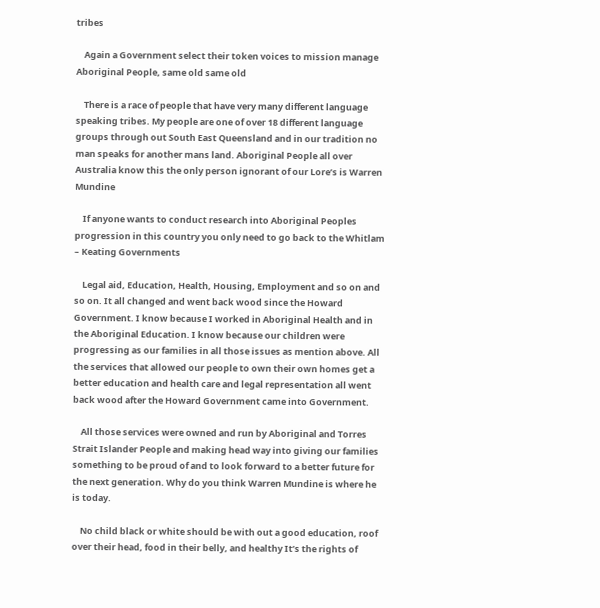tribes

    Again a Government select their token voices to mission manage Aboriginal People, same old same old

    There is a race of people that have very many different language speaking tribes. My people are one of over 18 different language groups through out South East Queensland and in our tradition no man speaks for another mans land. Aboriginal People all over Australia know this the only person ignorant of our Lore’s is Warren Mundine

    If anyone wants to conduct research into Aboriginal Peoples progression in this country you only need to go back to the Whitlam – Keating Governments

    Legal aid, Education, Health, Housing, Employment and so on and so on. It all changed and went back wood since the Howard Government. I know because I worked in Aboriginal Health and in the Aboriginal Education. I know because our children were progressing as our families in all those issues as mention above. All the services that allowed our people to own their own homes get a better education and health care and legal representation all went back wood after the Howard Government came into Government.

    All those services were owned and run by Aboriginal and Torres Strait Islander People and making head way into giving our families something to be proud of and to look forward to a better future for the next generation. Why do you think Warren Mundine is where he is today.

    No child black or white should be with out a good education, roof over their head, food in their belly, and healthy It’s the rights of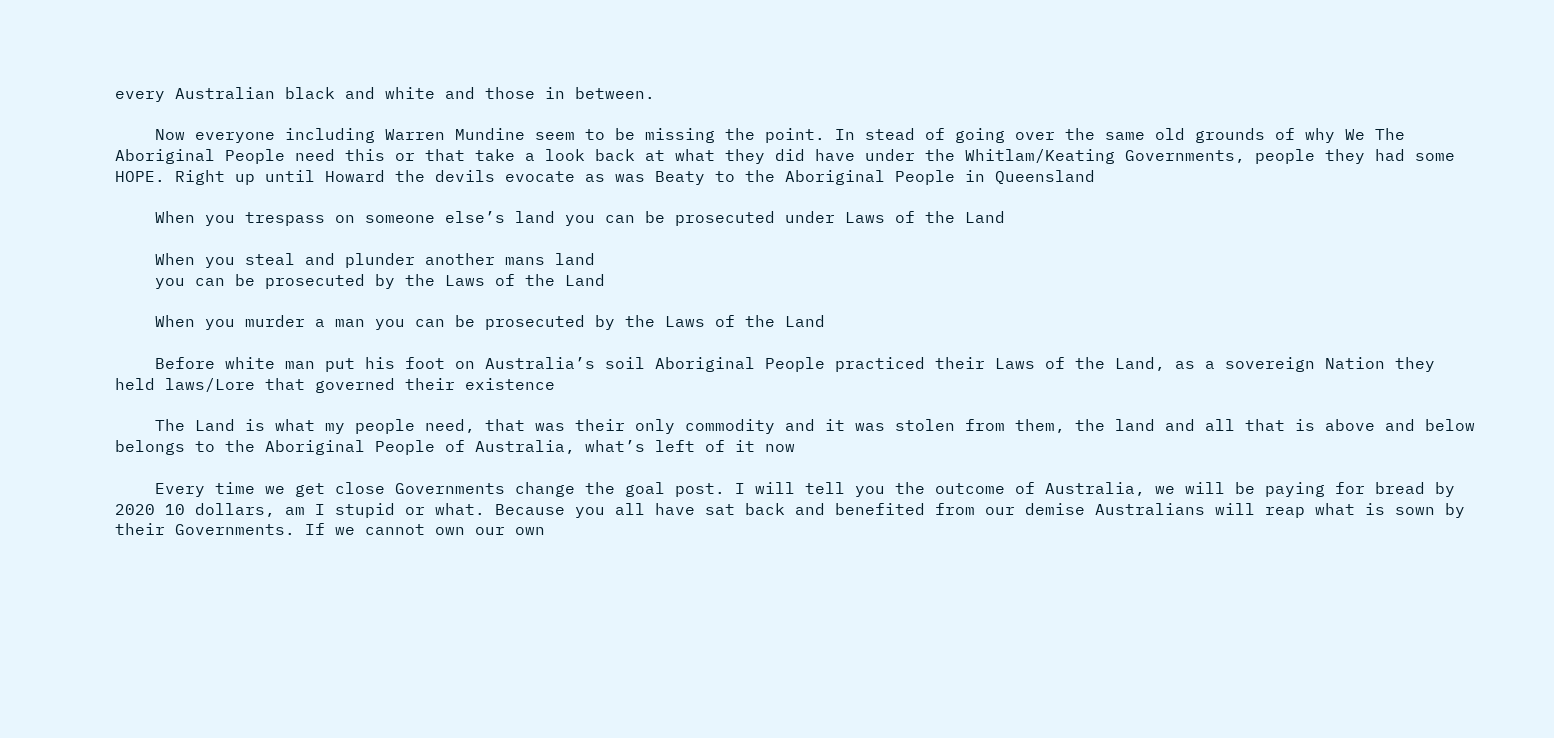every Australian black and white and those in between.

    Now everyone including Warren Mundine seem to be missing the point. In stead of going over the same old grounds of why We The Aboriginal People need this or that take a look back at what they did have under the Whitlam/Keating Governments, people they had some HOPE. Right up until Howard the devils evocate as was Beaty to the Aboriginal People in Queensland

    When you trespass on someone else’s land you can be prosecuted under Laws of the Land

    When you steal and plunder another mans land
    you can be prosecuted by the Laws of the Land

    When you murder a man you can be prosecuted by the Laws of the Land

    Before white man put his foot on Australia’s soil Aboriginal People practiced their Laws of the Land, as a sovereign Nation they held laws/Lore that governed their existence

    The Land is what my people need, that was their only commodity and it was stolen from them, the land and all that is above and below belongs to the Aboriginal People of Australia, what’s left of it now

    Every time we get close Governments change the goal post. I will tell you the outcome of Australia, we will be paying for bread by 2020 10 dollars, am I stupid or what. Because you all have sat back and benefited from our demise Australians will reap what is sown by their Governments. If we cannot own our own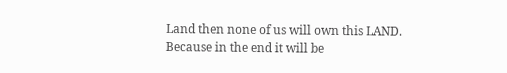Land then none of us will own this LAND. Because in the end it will be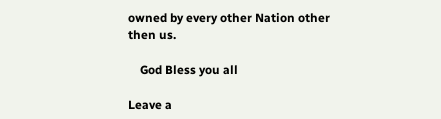owned by every other Nation other then us.

    God Bless you all

Leave a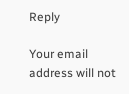Reply

Your email address will not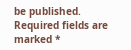be published. Required fields are marked *